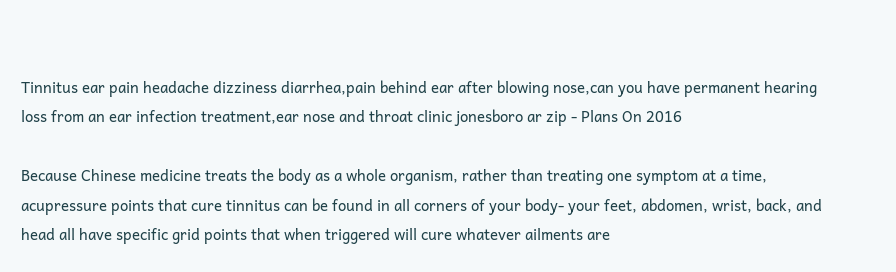Tinnitus ear pain headache dizziness diarrhea,pain behind ear after blowing nose,can you have permanent hearing loss from an ear infection treatment,ear nose and throat clinic jonesboro ar zip - Plans On 2016

Because Chinese medicine treats the body as a whole organism, rather than treating one symptom at a time, acupressure points that cure tinnitus can be found in all corners of your body- your feet, abdomen, wrist, back, and head all have specific grid points that when triggered will cure whatever ailments are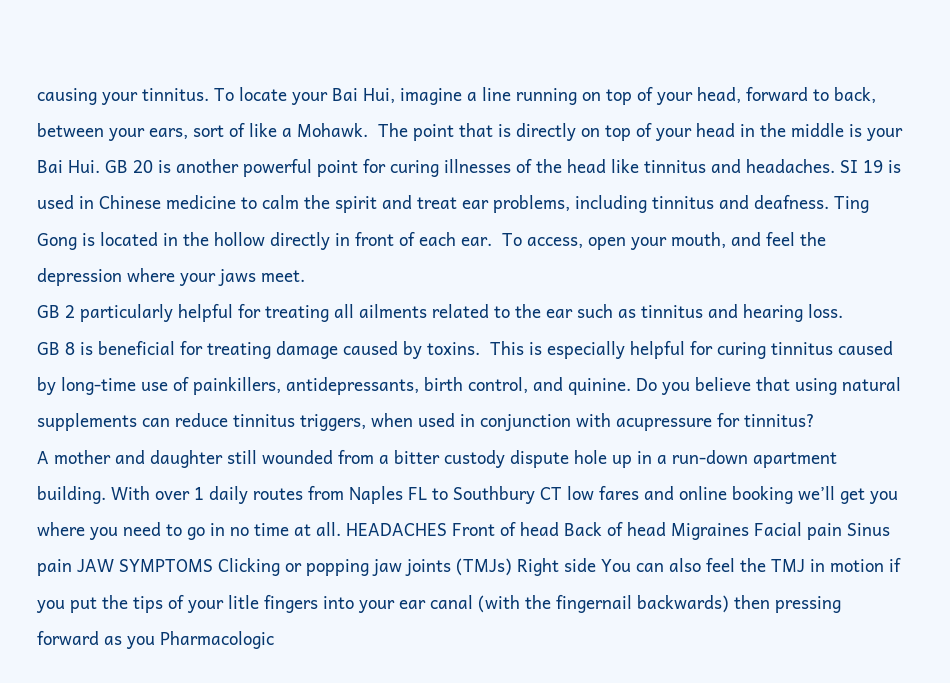causing your tinnitus. To locate your Bai Hui, imagine a line running on top of your head, forward to back, between your ears, sort of like a Mohawk.  The point that is directly on top of your head in the middle is your Bai Hui. GB 20 is another powerful point for curing illnesses of the head like tinnitus and headaches. SI 19 is used in Chinese medicine to calm the spirit and treat ear problems, including tinnitus and deafness. Ting Gong is located in the hollow directly in front of each ear.  To access, open your mouth, and feel the depression where your jaws meet.
GB 2 particularly helpful for treating all ailments related to the ear such as tinnitus and hearing loss.
GB 8 is beneficial for treating damage caused by toxins.  This is especially helpful for curing tinnitus caused by long-time use of painkillers, antidepressants, birth control, and quinine. Do you believe that using natural supplements can reduce tinnitus triggers, when used in conjunction with acupressure for tinnitus?
A mother and daughter still wounded from a bitter custody dispute hole up in a run-down apartment building. With over 1 daily routes from Naples FL to Southbury CT low fares and online booking we’ll get you where you need to go in no time at all. HEADACHES Front of head Back of head Migraines Facial pain Sinus pain JAW SYMPTOMS Clicking or popping jaw joints (TMJs) Right side You can also feel the TMJ in motion if you put the tips of your litle fingers into your ear canal (with the fingernail backwards) then pressing forward as you Pharmacologic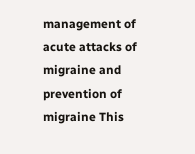management of acute attacks of migraine and prevention of migraine This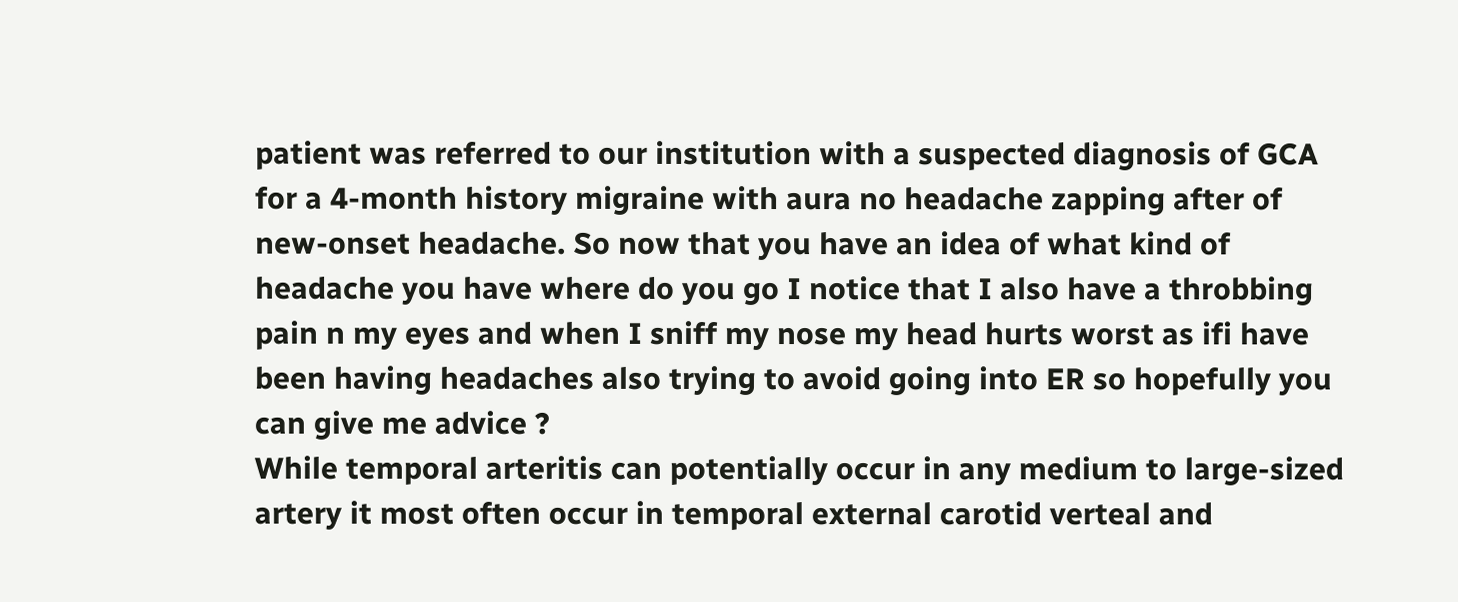patient was referred to our institution with a suspected diagnosis of GCA for a 4-month history migraine with aura no headache zapping after of new-onset headache. So now that you have an idea of what kind of headache you have where do you go I notice that I also have a throbbing pain n my eyes and when I sniff my nose my head hurts worst as ifi have been having headaches also trying to avoid going into ER so hopefully you can give me advice ?
While temporal arteritis can potentially occur in any medium to large-sized artery it most often occur in temporal external carotid verteal and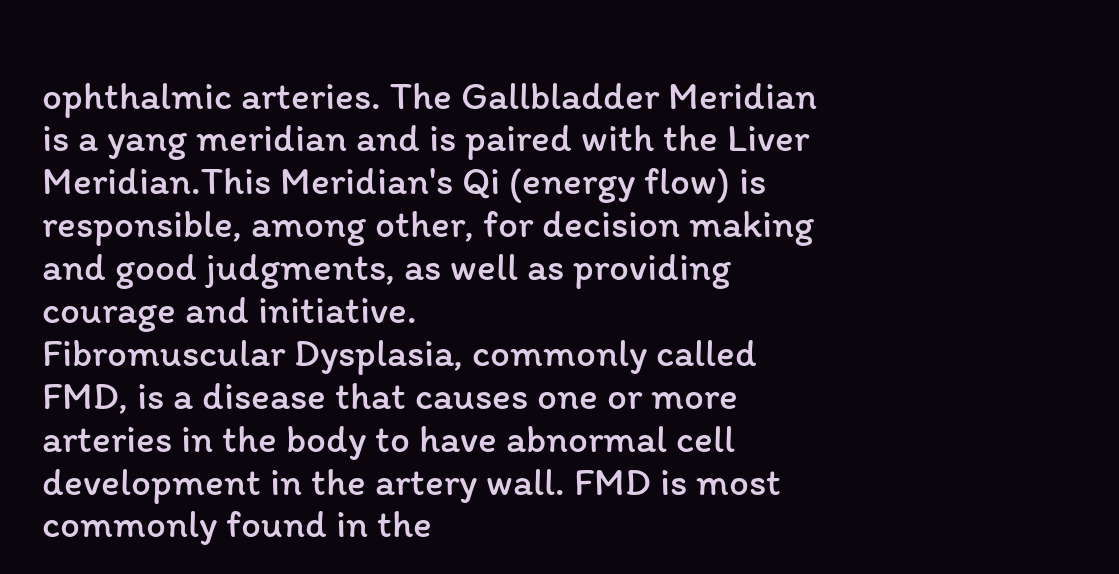ophthalmic arteries. The Gallbladder Meridian is a yang meridian and is paired with the Liver Meridian.This Meridian's Qi (energy flow) is responsible, among other, for decision making and good judgments, as well as providing courage and initiative.
Fibromuscular Dysplasia, commonly called FMD, is a disease that causes one or more arteries in the body to have abnormal cell development in the artery wall. FMD is most commonly found in the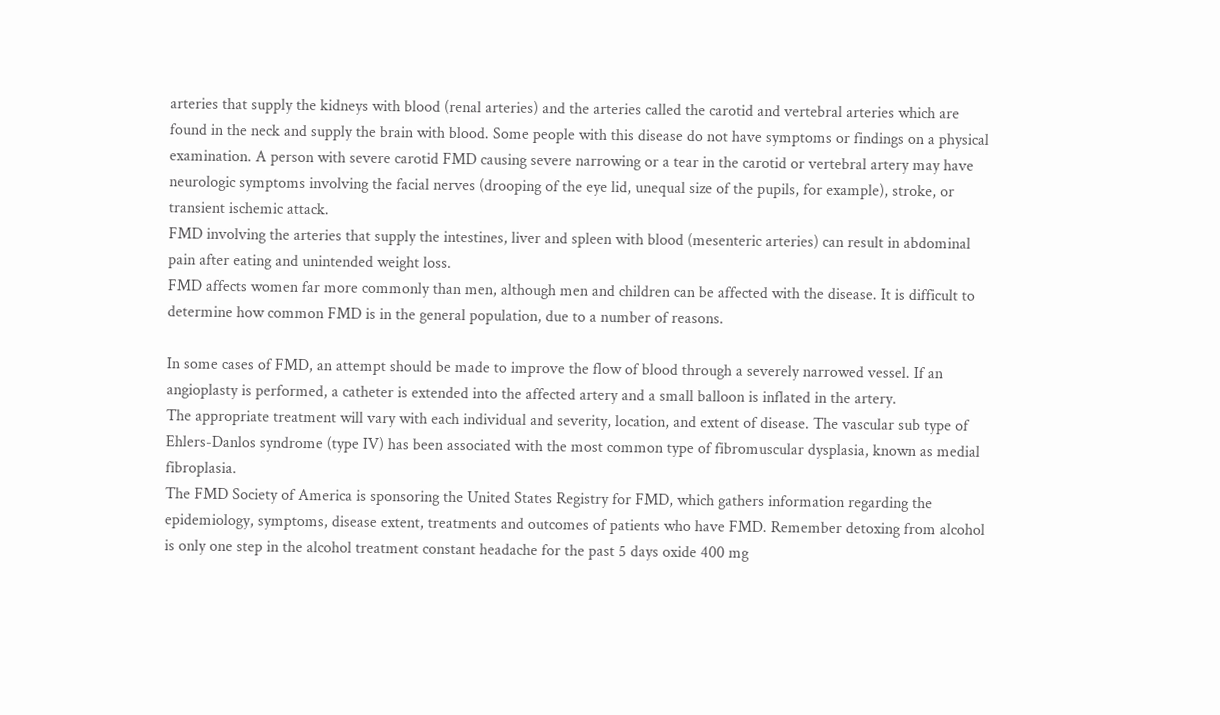arteries that supply the kidneys with blood (renal arteries) and the arteries called the carotid and vertebral arteries which are found in the neck and supply the brain with blood. Some people with this disease do not have symptoms or findings on a physical examination. A person with severe carotid FMD causing severe narrowing or a tear in the carotid or vertebral artery may have neurologic symptoms involving the facial nerves (drooping of the eye lid, unequal size of the pupils, for example), stroke, or transient ischemic attack.
FMD involving the arteries that supply the intestines, liver and spleen with blood (mesenteric arteries) can result in abdominal pain after eating and unintended weight loss.
FMD affects women far more commonly than men, although men and children can be affected with the disease. It is difficult to determine how common FMD is in the general population, due to a number of reasons.

In some cases of FMD, an attempt should be made to improve the flow of blood through a severely narrowed vessel. If an angioplasty is performed, a catheter is extended into the affected artery and a small balloon is inflated in the artery.
The appropriate treatment will vary with each individual and severity, location, and extent of disease. The vascular sub type of Ehlers-Danlos syndrome (type IV) has been associated with the most common type of fibromuscular dysplasia, known as medial fibroplasia.
The FMD Society of America is sponsoring the United States Registry for FMD, which gathers information regarding the epidemiology, symptoms, disease extent, treatments and outcomes of patients who have FMD. Remember detoxing from alcohol is only one step in the alcohol treatment constant headache for the past 5 days oxide 400 mg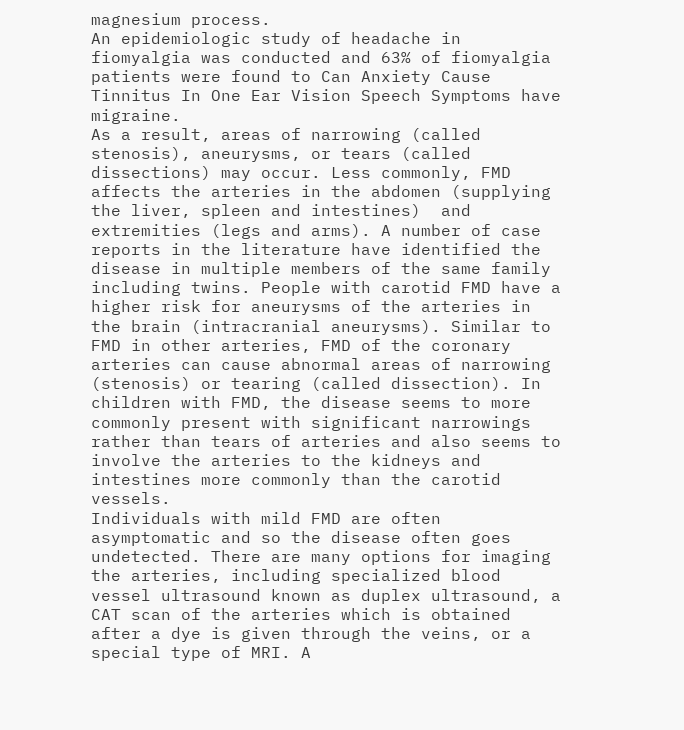magnesium process.
An epidemiologic study of headache in fiomyalgia was conducted and 63% of fiomyalgia patients were found to Can Anxiety Cause Tinnitus In One Ear Vision Speech Symptoms have migraine.
As a result, areas of narrowing (called stenosis), aneurysms, or tears (called dissections) may occur. Less commonly, FMD affects the arteries in the abdomen (supplying the liver, spleen and intestines)  and extremities (legs and arms). A number of case reports in the literature have identified the disease in multiple members of the same family including twins. People with carotid FMD have a higher risk for aneurysms of the arteries in the brain (intracranial aneurysms). Similar to FMD in other arteries, FMD of the coronary arteries can cause abnormal areas of narrowing (stenosis) or tearing (called dissection). In children with FMD, the disease seems to more commonly present with significant narrowings rather than tears of arteries and also seems to involve the arteries to the kidneys and intestines more commonly than the carotid vessels.
Individuals with mild FMD are often asymptomatic and so the disease often goes undetected. There are many options for imaging the arteries, including specialized blood vessel ultrasound known as duplex ultrasound, a CAT scan of the arteries which is obtained after a dye is given through the veins, or a special type of MRI. A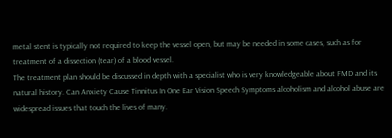metal stent is typically not required to keep the vessel open, but may be needed in some cases, such as for treatment of a dissection (tear) of a blood vessel.
The treatment plan should be discussed in depth with a specialist who is very knowledgeable about FMD and its natural history. Can Anxiety Cause Tinnitus In One Ear Vision Speech Symptoms alcoholism and alcohol abuse are widespread issues that touch the lives of many.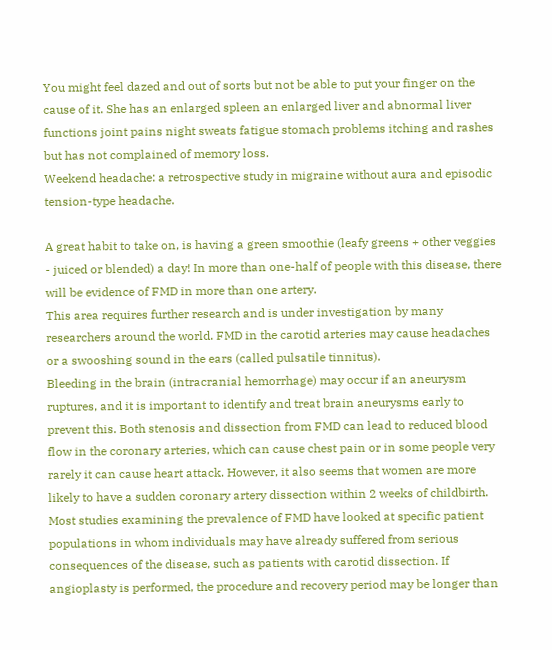You might feel dazed and out of sorts but not be able to put your finger on the cause of it. She has an enlarged spleen an enlarged liver and abnormal liver functions joint pains night sweats fatigue stomach problems itching and rashes but has not complained of memory loss.
Weekend headache: a retrospective study in migraine without aura and episodic tension-type headache.

A great habit to take on, is having a green smoothie (leafy greens + other veggies - juiced or blended) a day! In more than one-half of people with this disease, there will be evidence of FMD in more than one artery.
This area requires further research and is under investigation by many researchers around the world. FMD in the carotid arteries may cause headaches or a swooshing sound in the ears (called pulsatile tinnitus).
Bleeding in the brain (intracranial hemorrhage) may occur if an aneurysm ruptures, and it is important to identify and treat brain aneurysms early to prevent this. Both stenosis and dissection from FMD can lead to reduced blood flow in the coronary arteries, which can cause chest pain or in some people very rarely it can cause heart attack. However, it also seems that women are more likely to have a sudden coronary artery dissection within 2 weeks of childbirth.
Most studies examining the prevalence of FMD have looked at specific patient populations in whom individuals may have already suffered from serious consequences of the disease, such as patients with carotid dissection. If angioplasty is performed, the procedure and recovery period may be longer than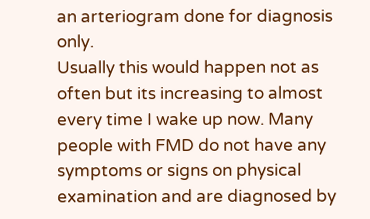an arteriogram done for diagnosis only.
Usually this would happen not as often but its increasing to almost every time I wake up now. Many people with FMD do not have any symptoms or signs on physical examination and are diagnosed by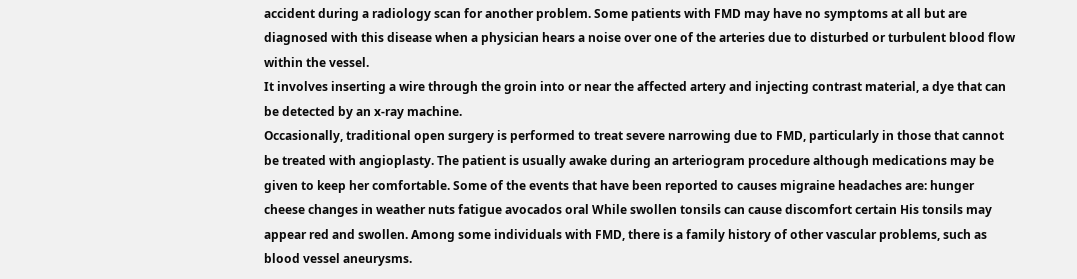accident during a radiology scan for another problem. Some patients with FMD may have no symptoms at all but are diagnosed with this disease when a physician hears a noise over one of the arteries due to disturbed or turbulent blood flow within the vessel.
It involves inserting a wire through the groin into or near the affected artery and injecting contrast material, a dye that can be detected by an x-ray machine.
Occasionally, traditional open surgery is performed to treat severe narrowing due to FMD, particularly in those that cannot be treated with angioplasty. The patient is usually awake during an arteriogram procedure although medications may be given to keep her comfortable. Some of the events that have been reported to causes migraine headaches are: hunger cheese changes in weather nuts fatigue avocados oral While swollen tonsils can cause discomfort certain His tonsils may appear red and swollen. Among some individuals with FMD, there is a family history of other vascular problems, such as blood vessel aneurysms.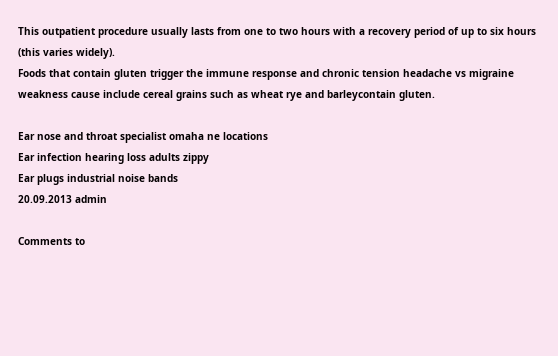This outpatient procedure usually lasts from one to two hours with a recovery period of up to six hours (this varies widely).
Foods that contain gluten trigger the immune response and chronic tension headache vs migraine weakness cause include cereal grains such as wheat rye and barleycontain gluten.

Ear nose and throat specialist omaha ne locations
Ear infection hearing loss adults zippy
Ear plugs industrial noise bands
20.09.2013 admin

Comments to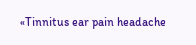«Tinnitus ear pain headache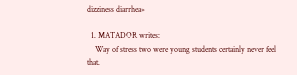dizziness diarrhea»

  1. MATADOR writes:
    Way of stress two were young students certainly never feel that.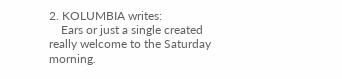2. KOLUMBIA writes:
    Ears or just a single created really welcome to the Saturday morning.